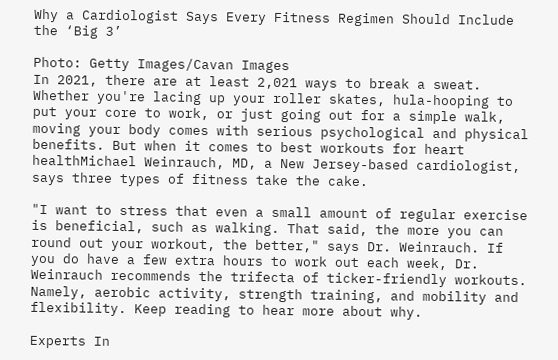Why a Cardiologist Says Every Fitness Regimen Should Include the ‘Big 3’

Photo: Getty Images/Cavan Images
In 2021, there are at least 2,021 ways to break a sweat. Whether you're lacing up your roller skates, hula-hooping to put your core to work, or just going out for a simple walk, moving your body comes with serious psychological and physical benefits. But when it comes to best workouts for heart healthMichael Weinrauch, MD, a New Jersey-based cardiologist, says three types of fitness take the cake.

"I want to stress that even a small amount of regular exercise is beneficial, such as walking. That said, the more you can round out your workout, the better," says Dr. Weinrauch. If you do have a few extra hours to work out each week, Dr. Weinrauch recommends the trifecta of ticker-friendly workouts. Namely, aerobic activity, strength training, and mobility and flexibility. Keep reading to hear more about why.

Experts In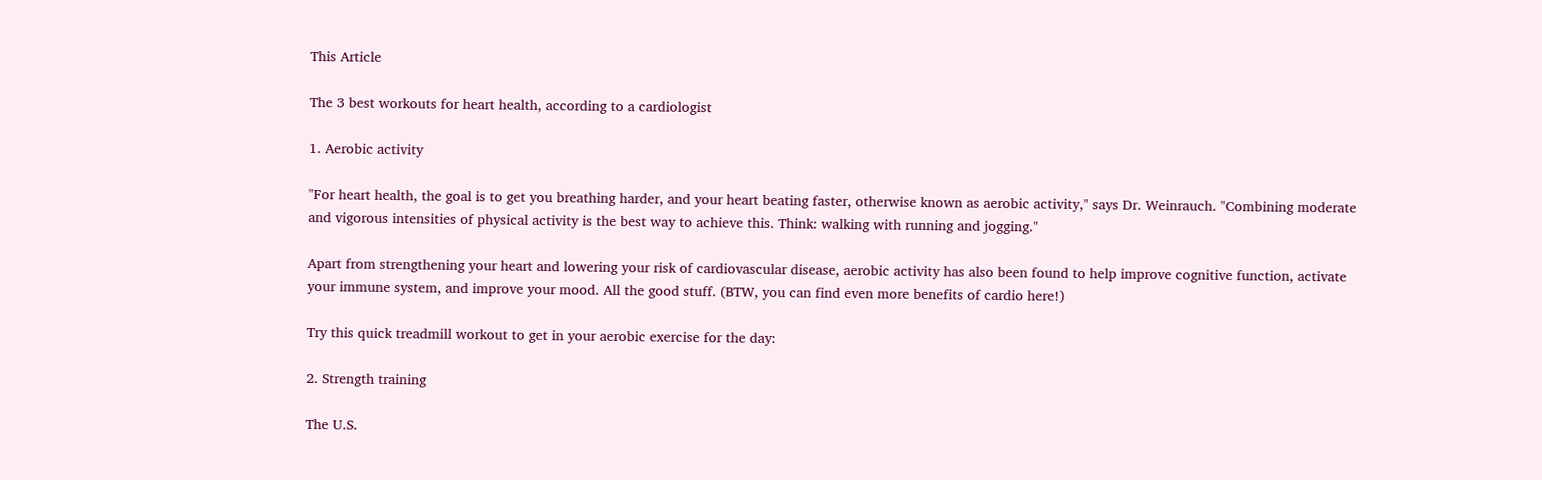This Article

The 3 best workouts for heart health, according to a cardiologist

1. Aerobic activity

"For heart health, the goal is to get you breathing harder, and your heart beating faster, otherwise known as aerobic activity," says Dr. Weinrauch. "Combining moderate and vigorous intensities of physical activity is the best way to achieve this. Think: walking with running and jogging."

Apart from strengthening your heart and lowering your risk of cardiovascular disease, aerobic activity has also been found to help improve cognitive function, activate your immune system, and improve your mood. All the good stuff. (BTW, you can find even more benefits of cardio here!)

Try this quick treadmill workout to get in your aerobic exercise for the day:

2. Strength training

The U.S.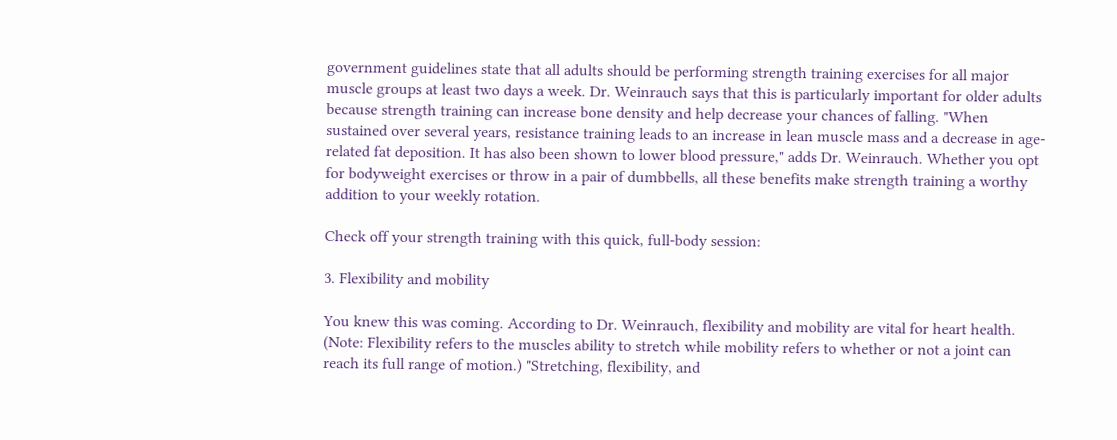government guidelines state that all adults should be performing strength training exercises for all major muscle groups at least two days a week. Dr. Weinrauch says that this is particularly important for older adults because strength training can increase bone density and help decrease your chances of falling. "When sustained over several years, resistance training leads to an increase in lean muscle mass and a decrease in age-related fat deposition. It has also been shown to lower blood pressure," adds Dr. Weinrauch. Whether you opt for bodyweight exercises or throw in a pair of dumbbells, all these benefits make strength training a worthy addition to your weekly rotation.

Check off your strength training with this quick, full-body session:

3. Flexibility and mobility

You knew this was coming. According to Dr. Weinrauch, flexibility and mobility are vital for heart health. (Note: Flexibility refers to the muscles ability to stretch while mobility refers to whether or not a joint can reach its full range of motion.) "Stretching, flexibility, and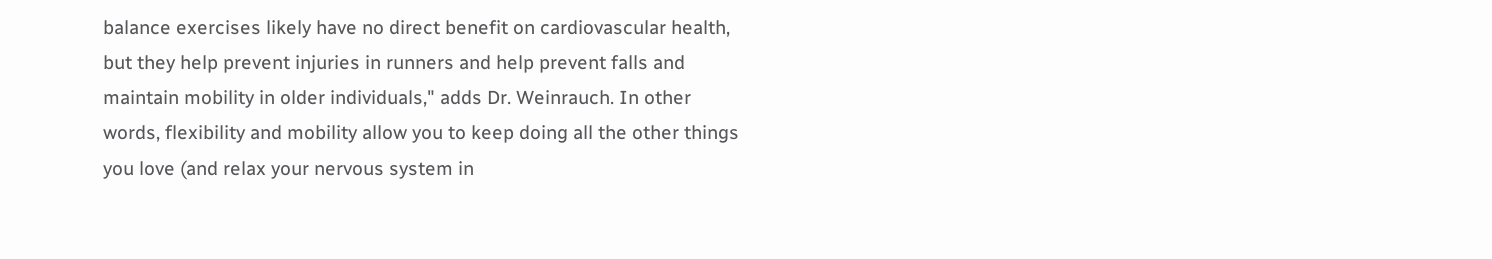balance exercises likely have no direct benefit on cardiovascular health, but they help prevent injuries in runners and help prevent falls and maintain mobility in older individuals," adds Dr. Weinrauch. In other words, flexibility and mobility allow you to keep doing all the other things you love (and relax your nervous system in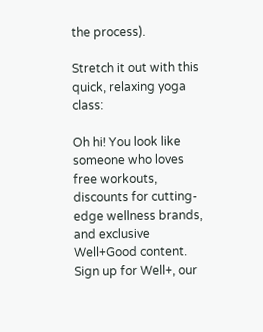the process).

Stretch it out with this quick, relaxing yoga class:

Oh hi! You look like someone who loves free workouts, discounts for cutting-edge wellness brands, and exclusive Well+Good content. Sign up for Well+, our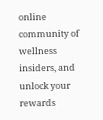online community of wellness insiders, and unlock your rewards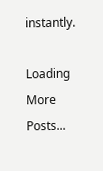instantly.

Loading More Posts...